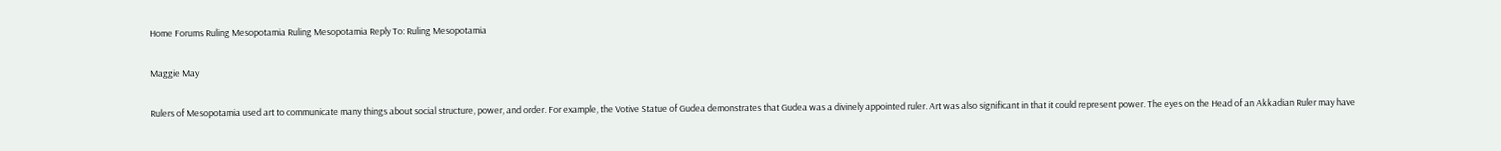Home Forums Ruling Mesopotamia Ruling Mesopotamia Reply To: Ruling Mesopotamia

Maggie May

Rulers of Mesopotamia used art to communicate many things about social structure, power, and order. For example, the Votive Statue of Gudea demonstrates that Gudea was a divinely appointed ruler. Art was also significant in that it could represent power. The eyes on the Head of an Akkadian Ruler may have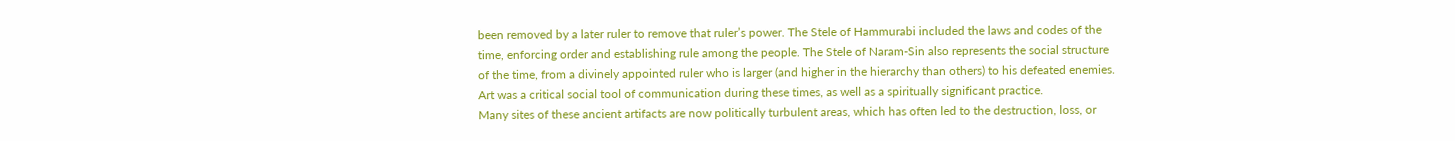been removed by a later ruler to remove that ruler’s power. The Stele of Hammurabi included the laws and codes of the time, enforcing order and establishing rule among the people. The Stele of Naram-Sin also represents the social structure of the time, from a divinely appointed ruler who is larger (and higher in the hierarchy than others) to his defeated enemies. Art was a critical social tool of communication during these times, as well as a spiritually significant practice.
Many sites of these ancient artifacts are now politically turbulent areas, which has often led to the destruction, loss, or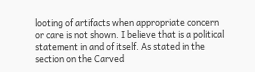looting of artifacts when appropriate concern or care is not shown. I believe that is a political statement in and of itself. As stated in the section on the Carved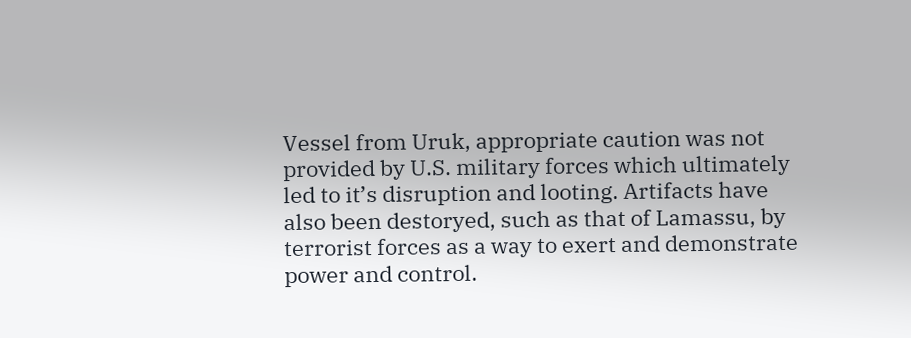Vessel from Uruk, appropriate caution was not provided by U.S. military forces which ultimately led to it’s disruption and looting. Artifacts have also been destoryed, such as that of Lamassu, by terrorist forces as a way to exert and demonstrate power and control.